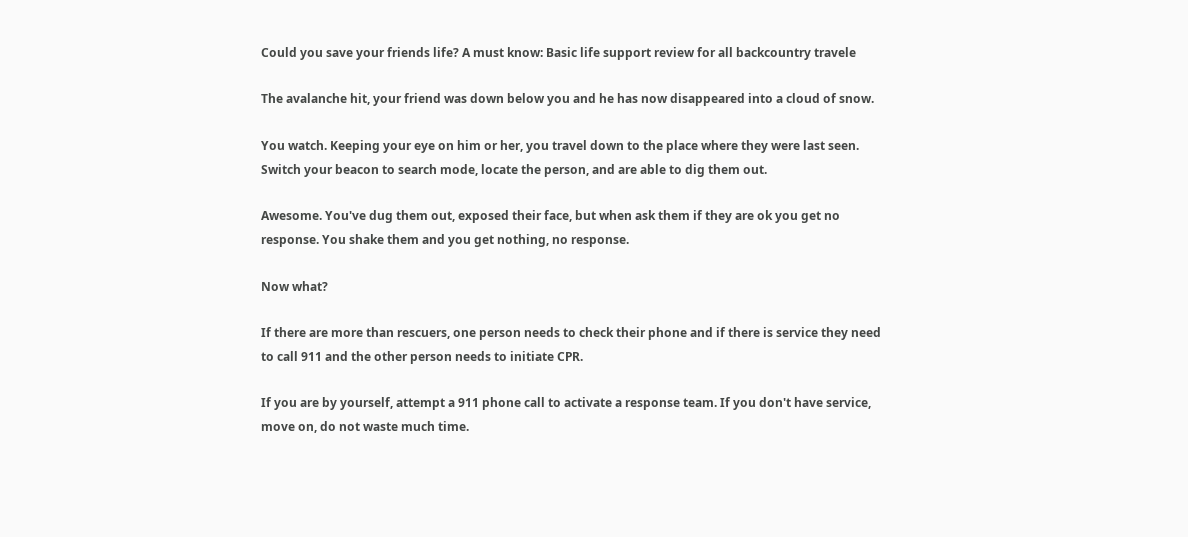Could you save your friends life? A must know: Basic life support review for all backcountry travele

The avalanche hit, your friend was down below you and he has now disappeared into a cloud of snow.

You watch. Keeping your eye on him or her, you travel down to the place where they were last seen. Switch your beacon to search mode, locate the person, and are able to dig them out.

Awesome. You've dug them out, exposed their face, but when ask them if they are ok you get no response. You shake them and you get nothing, no response.

Now what?

If there are more than rescuers, one person needs to check their phone and if there is service they need to call 911 and the other person needs to initiate CPR.

If you are by yourself, attempt a 911 phone call to activate a response team. If you don't have service, move on, do not waste much time.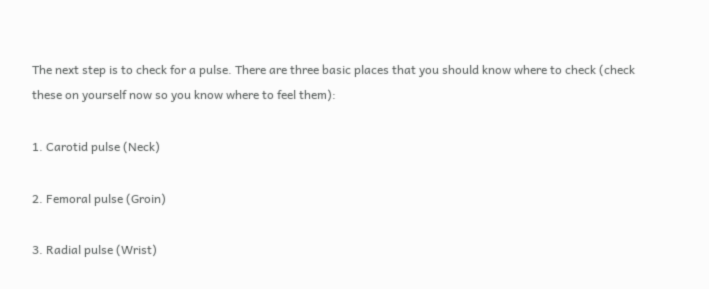The next step is to check for a pulse. There are three basic places that you should know where to check (check these on yourself now so you know where to feel them):

1. Carotid pulse (Neck)

2. Femoral pulse (Groin)

3. Radial pulse (Wrist)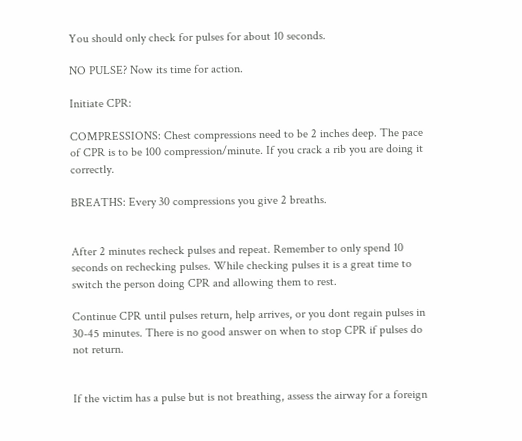You should only check for pulses for about 10 seconds.

NO PULSE? Now its time for action.

Initiate CPR:

COMPRESSIONS: Chest compressions need to be 2 inches deep. The pace of CPR is to be 100 compression/minute. If you crack a rib you are doing it correctly.

BREATHS: Every 30 compressions you give 2 breaths.


After 2 minutes recheck pulses and repeat. Remember to only spend 10 seconds on rechecking pulses. While checking pulses it is a great time to switch the person doing CPR and allowing them to rest.

Continue CPR until pulses return, help arrives, or you dont regain pulses in 30-45 minutes. There is no good answer on when to stop CPR if pulses do not return.


If the victim has a pulse but is not breathing, assess the airway for a foreign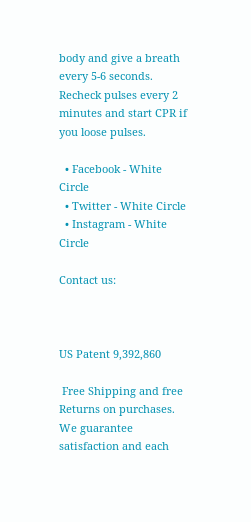body and give a breath every 5-6 seconds. Recheck pulses every 2 minutes and start CPR if you loose pulses.

  • Facebook - White Circle
  • Twitter - White Circle
  • Instagram - White Circle

Contact us:



US Patent 9,392,860

 Free Shipping and free Returns on purchases. We guarantee satisfaction and each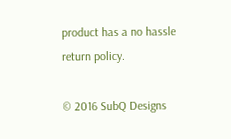product has a no hassle return policy.

© 2016 SubQ Designs